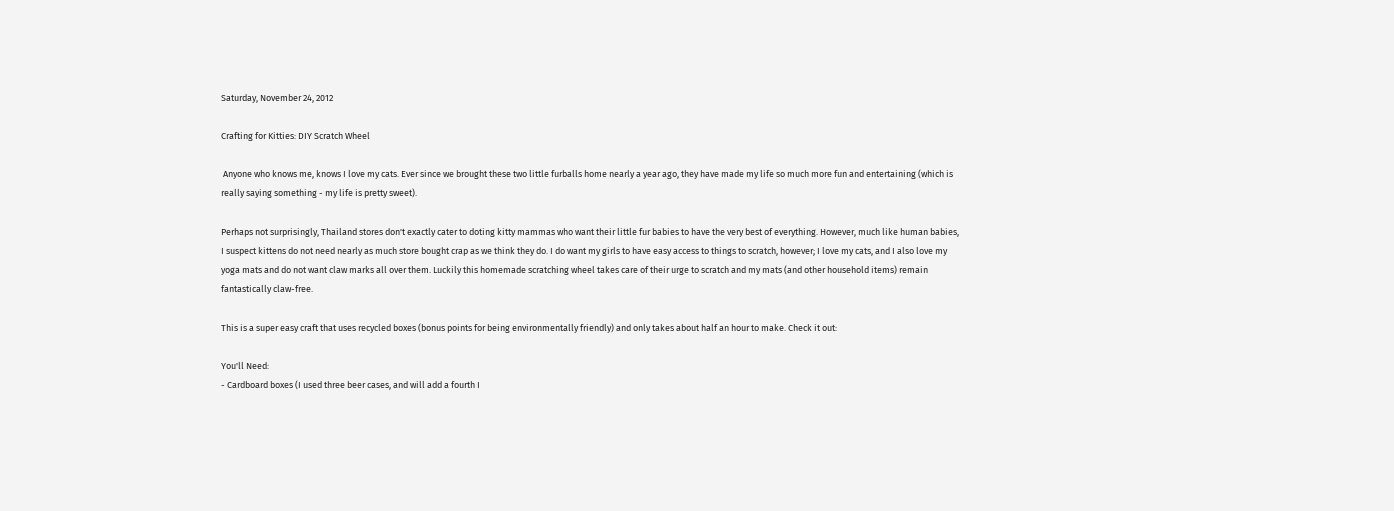Saturday, November 24, 2012

Crafting for Kitties: DIY Scratch Wheel

 Anyone who knows me, knows I love my cats. Ever since we brought these two little furballs home nearly a year ago, they have made my life so much more fun and entertaining (which is really saying something - my life is pretty sweet).

Perhaps not surprisingly, Thailand stores don't exactly cater to doting kitty mammas who want their little fur babies to have the very best of everything. However, much like human babies, I suspect kittens do not need nearly as much store bought crap as we think they do. I do want my girls to have easy access to things to scratch, however; I love my cats, and I also love my yoga mats and do not want claw marks all over them. Luckily this homemade scratching wheel takes care of their urge to scratch and my mats (and other household items) remain fantastically claw-free.

This is a super easy craft that uses recycled boxes (bonus points for being environmentally friendly) and only takes about half an hour to make. Check it out:

You'll Need:
- Cardboard boxes (I used three beer cases, and will add a fourth I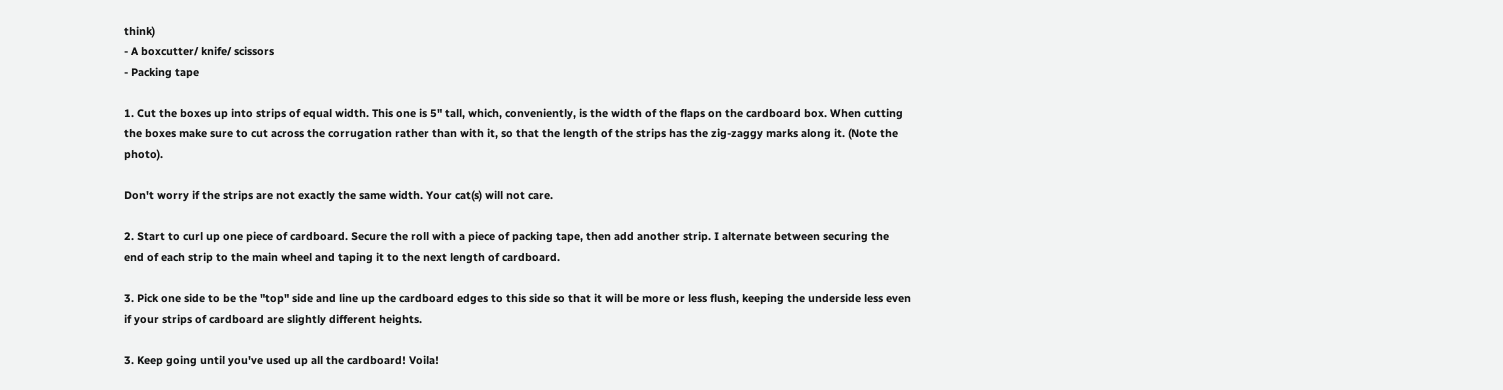think)
- A boxcutter/ knife/ scissors
- Packing tape

1. Cut the boxes up into strips of equal width. This one is 5" tall, which, conveniently, is the width of the flaps on the cardboard box. When cutting the boxes make sure to cut across the corrugation rather than with it, so that the length of the strips has the zig-zaggy marks along it. (Note the photo).

Don't worry if the strips are not exactly the same width. Your cat(s) will not care.

2. Start to curl up one piece of cardboard. Secure the roll with a piece of packing tape, then add another strip. I alternate between securing the end of each strip to the main wheel and taping it to the next length of cardboard.

3. Pick one side to be the "top" side and line up the cardboard edges to this side so that it will be more or less flush, keeping the underside less even if your strips of cardboard are slightly different heights.

3. Keep going until you've used up all the cardboard! Voila!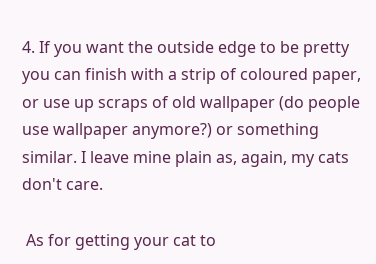4. If you want the outside edge to be pretty you can finish with a strip of coloured paper, or use up scraps of old wallpaper (do people use wallpaper anymore?) or something similar. I leave mine plain as, again, my cats don't care.

 As for getting your cat to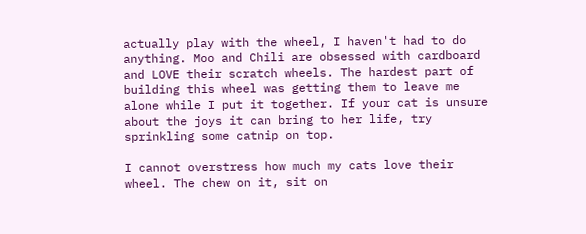actually play with the wheel, I haven't had to do anything. Moo and Chili are obsessed with cardboard and LOVE their scratch wheels. The hardest part of building this wheel was getting them to leave me alone while I put it together. If your cat is unsure about the joys it can bring to her life, try sprinkling some catnip on top.

I cannot overstress how much my cats love their wheel. The chew on it, sit on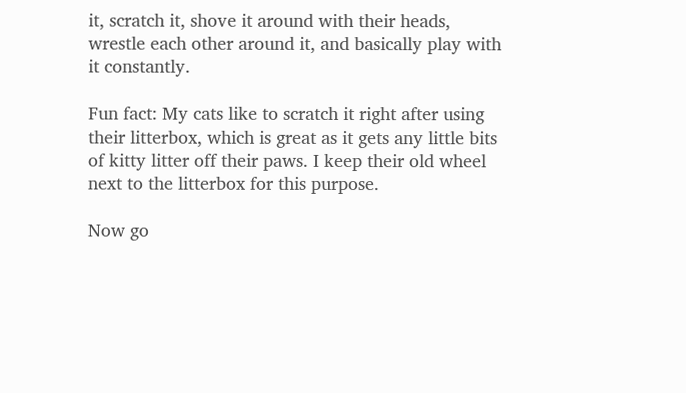it, scratch it, shove it around with their heads, wrestle each other around it, and basically play with it constantly.

Fun fact: My cats like to scratch it right after using their litterbox, which is great as it gets any little bits of kitty litter off their paws. I keep their old wheel next to the litterbox for this purpose.

Now go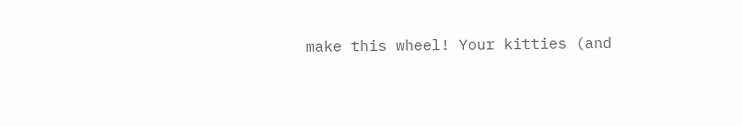make this wheel! Your kitties (and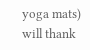yoga mats) will thank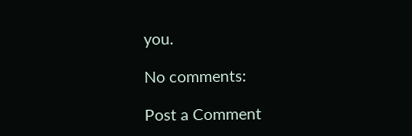you.

No comments:

Post a Comment